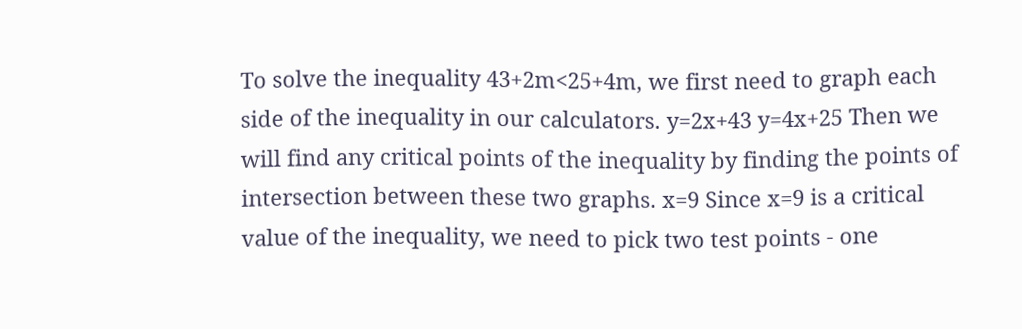To solve the inequality 43+2m<25+4m, we first need to graph each side of the inequality in our calculators. y=2x+43 y=4x+25 Then we will find any critical points of the inequality by finding the points of intersection between these two graphs. x=9 Since x=9 is a critical value of the inequality, we need to pick two test points - one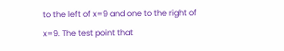to the left of x=9 and one to the right of x=9. The test point that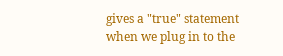gives a "true" statement when we plug in to the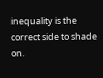inequality is the correct side to shade on.